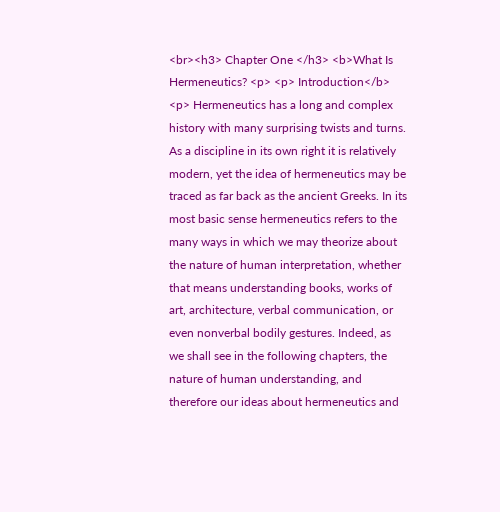<br><h3> Chapter One </h3> <b>What Is Hermeneutics? <p> <p> Introduction</b> <p> Hermeneutics has a long and complex history with many surprising twists and turns. As a discipline in its own right it is relatively modern, yet the idea of hermeneutics may be traced as far back as the ancient Greeks. In its most basic sense hermeneutics refers to the many ways in which we may theorize about the nature of human interpretation, whether that means understanding books, works of art, architecture, verbal communication, or even nonverbal bodily gestures. Indeed, as we shall see in the following chapters, the nature of human understanding, and therefore our ideas about hermeneutics and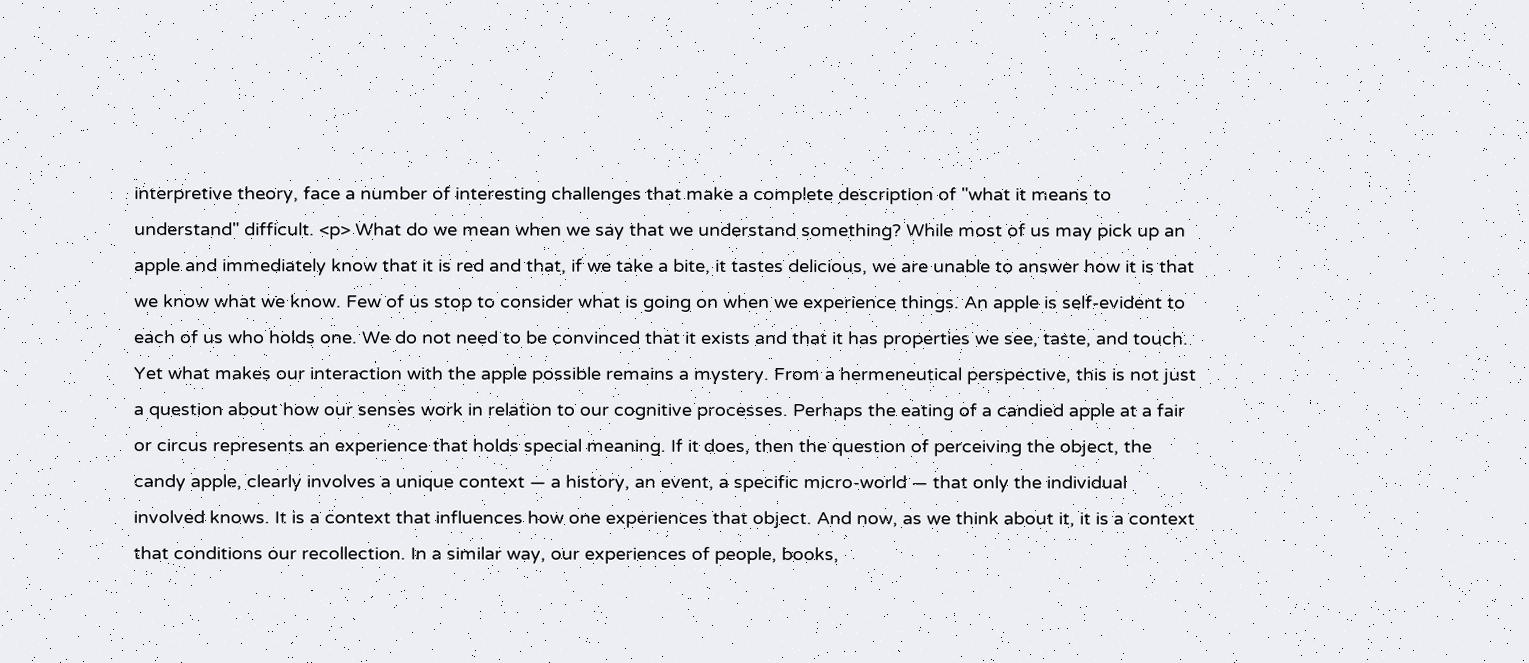interpretive theory, face a number of interesting challenges that make a complete description of "what it means to understand" difficult. <p> What do we mean when we say that we understand something? While most of us may pick up an apple and immediately know that it is red and that, if we take a bite, it tastes delicious, we are unable to answer how it is that we know what we know. Few of us stop to consider what is going on when we experience things. An apple is self-evident to each of us who holds one. We do not need to be convinced that it exists and that it has properties we see, taste, and touch. Yet what makes our interaction with the apple possible remains a mystery. From a hermeneutical perspective, this is not just a question about how our senses work in relation to our cognitive processes. Perhaps the eating of a candied apple at a fair or circus represents an experience that holds special meaning. If it does, then the question of perceiving the object, the candy apple, clearly involves a unique context — a history, an event, a specific micro-world — that only the individual involved knows. It is a context that influences how one experiences that object. And now, as we think about it, it is a context that conditions our recollection. In a similar way, our experiences of people, books,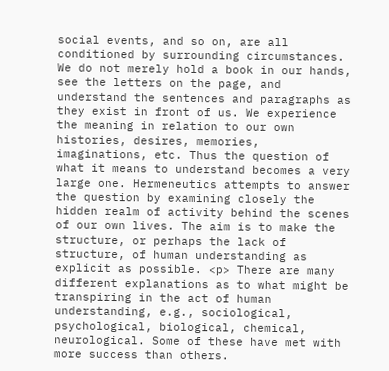social events, and so on, are all conditioned by surrounding circumstances. We do not merely hold a book in our hands, see the letters on the page, and understand the sentences and paragraphs as they exist in front of us. We experience the meaning in relation to our own histories, desires, memories, imaginations, etc. Thus the question of what it means to understand becomes a very large one. Hermeneutics attempts to answer the question by examining closely the hidden realm of activity behind the scenes of our own lives. The aim is to make the structure, or perhaps the lack of structure, of human understanding as explicit as possible. <p> There are many different explanations as to what might be transpiring in the act of human understanding, e.g., sociological, psychological, biological, chemical, neurological. Some of these have met with more success than others.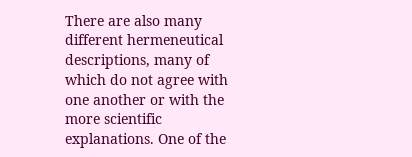There are also many different hermeneutical descriptions, many of which do not agree with one another or with the more scientific explanations. One of the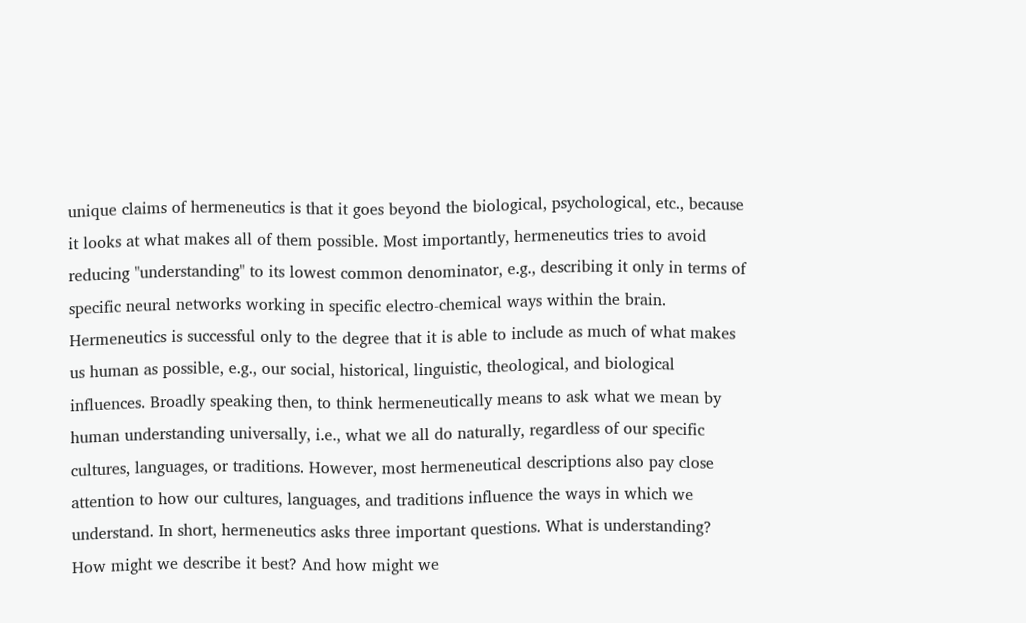unique claims of hermeneutics is that it goes beyond the biological, psychological, etc., because it looks at what makes all of them possible. Most importantly, hermeneutics tries to avoid reducing "understanding" to its lowest common denominator, e.g., describing it only in terms of specific neural networks working in specific electro-chemical ways within the brain. Hermeneutics is successful only to the degree that it is able to include as much of what makes us human as possible, e.g., our social, historical, linguistic, theological, and biological influences. Broadly speaking then, to think hermeneutically means to ask what we mean by human understanding universally, i.e., what we all do naturally, regardless of our specific cultures, languages, or traditions. However, most hermeneutical descriptions also pay close attention to how our cultures, languages, and traditions influence the ways in which we understand. In short, hermeneutics asks three important questions. What is understanding? How might we describe it best? And how might we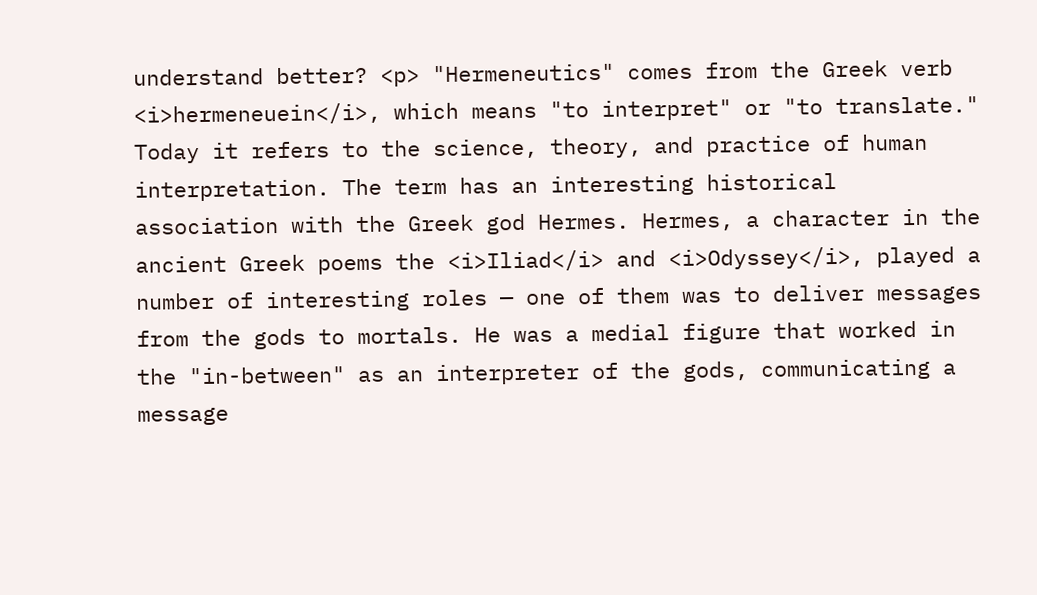understand better? <p> "Hermeneutics" comes from the Greek verb <i>hermeneuein</i>, which means "to interpret" or "to translate." Today it refers to the science, theory, and practice of human interpretation. The term has an interesting historical association with the Greek god Hermes. Hermes, a character in the ancient Greek poems the <i>Iliad</i> and <i>Odyssey</i>, played a number of interesting roles — one of them was to deliver messages from the gods to mortals. He was a medial figure that worked in the "in-between" as an interpreter of the gods, communicating a message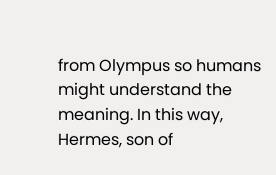from Olympus so humans might understand the meaning. In this way, Hermes, son of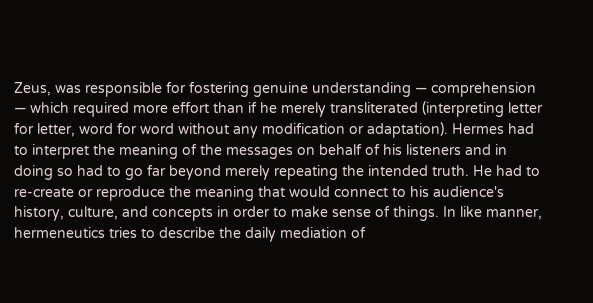Zeus, was responsible for fostering genuine understanding — comprehension — which required more effort than if he merely transliterated (interpreting letter for letter, word for word without any modification or adaptation). Hermes had to interpret the meaning of the messages on behalf of his listeners and in doing so had to go far beyond merely repeating the intended truth. He had to re-create or reproduce the meaning that would connect to his audience's history, culture, and concepts in order to make sense of things. In like manner, hermeneutics tries to describe the daily mediation of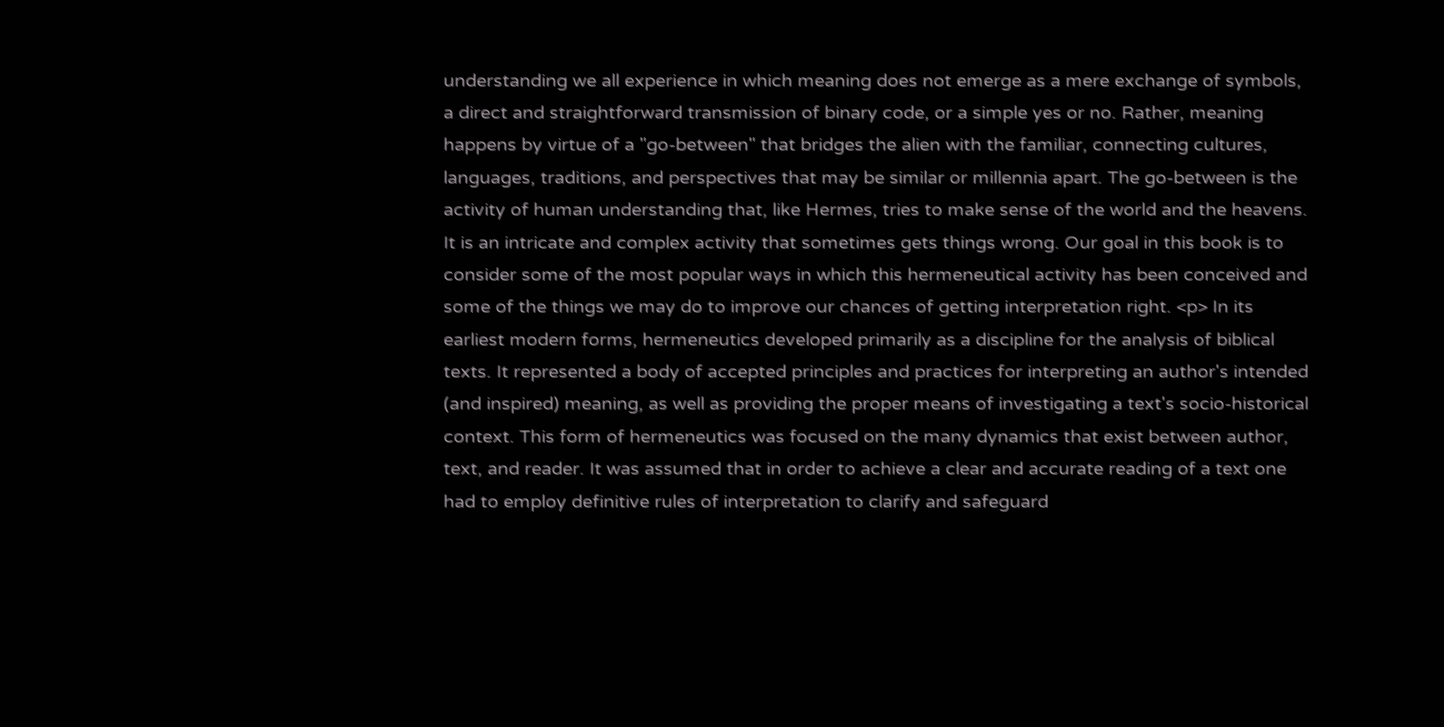understanding we all experience in which meaning does not emerge as a mere exchange of symbols, a direct and straightforward transmission of binary code, or a simple yes or no. Rather, meaning happens by virtue of a "go-between" that bridges the alien with the familiar, connecting cultures, languages, traditions, and perspectives that may be similar or millennia apart. The go-between is the activity of human understanding that, like Hermes, tries to make sense of the world and the heavens. It is an intricate and complex activity that sometimes gets things wrong. Our goal in this book is to consider some of the most popular ways in which this hermeneutical activity has been conceived and some of the things we may do to improve our chances of getting interpretation right. <p> In its earliest modern forms, hermeneutics developed primarily as a discipline for the analysis of biblical texts. It represented a body of accepted principles and practices for interpreting an author's intended (and inspired) meaning, as well as providing the proper means of investigating a text's socio-historical context. This form of hermeneutics was focused on the many dynamics that exist between author, text, and reader. It was assumed that in order to achieve a clear and accurate reading of a text one had to employ definitive rules of interpretation to clarify and safeguard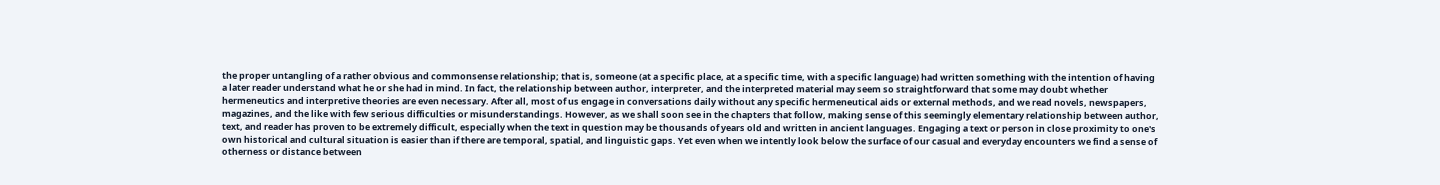the proper untangling of a rather obvious and commonsense relationship; that is, someone (at a specific place, at a specific time, with a specific language) had written something with the intention of having a later reader understand what he or she had in mind. In fact, the relationship between author, interpreter, and the interpreted material may seem so straightforward that some may doubt whether hermeneutics and interpretive theories are even necessary. After all, most of us engage in conversations daily without any specific hermeneutical aids or external methods, and we read novels, newspapers, magazines, and the like with few serious difficulties or misunderstandings. However, as we shall soon see in the chapters that follow, making sense of this seemingly elementary relationship between author, text, and reader has proven to be extremely difficult, especially when the text in question may be thousands of years old and written in ancient languages. Engaging a text or person in close proximity to one's own historical and cultural situation is easier than if there are temporal, spatial, and linguistic gaps. Yet even when we intently look below the surface of our casual and everyday encounters we find a sense of otherness or distance between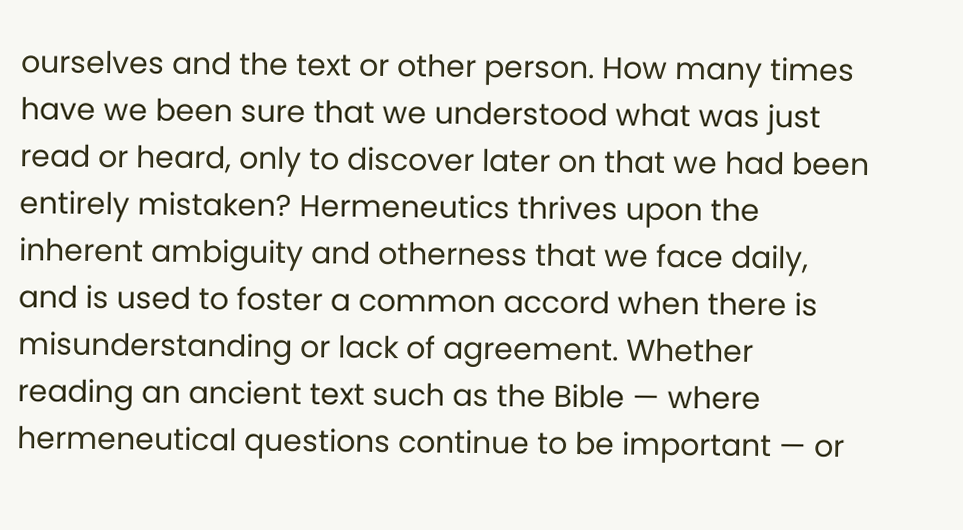ourselves and the text or other person. How many times have we been sure that we understood what was just read or heard, only to discover later on that we had been entirely mistaken? Hermeneutics thrives upon the inherent ambiguity and otherness that we face daily, and is used to foster a common accord when there is misunderstanding or lack of agreement. Whether reading an ancient text such as the Bible — where hermeneutical questions continue to be important — or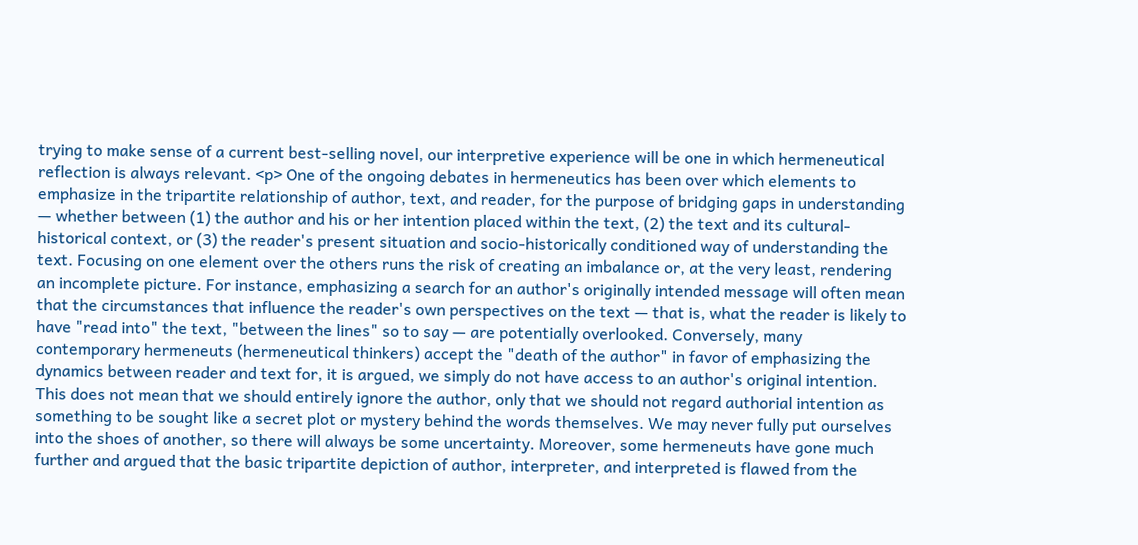trying to make sense of a current best-selling novel, our interpretive experience will be one in which hermeneutical reflection is always relevant. <p> One of the ongoing debates in hermeneutics has been over which elements to emphasize in the tripartite relationship of author, text, and reader, for the purpose of bridging gaps in understanding — whether between (1) the author and his or her intention placed within the text, (2) the text and its cultural-historical context, or (3) the reader's present situation and socio-historically conditioned way of understanding the text. Focusing on one element over the others runs the risk of creating an imbalance or, at the very least, rendering an incomplete picture. For instance, emphasizing a search for an author's originally intended message will often mean that the circumstances that influence the reader's own perspectives on the text — that is, what the reader is likely to have "read into" the text, "between the lines" so to say — are potentially overlooked. Conversely, many contemporary hermeneuts (hermeneutical thinkers) accept the "death of the author" in favor of emphasizing the dynamics between reader and text for, it is argued, we simply do not have access to an author's original intention. This does not mean that we should entirely ignore the author, only that we should not regard authorial intention as something to be sought like a secret plot or mystery behind the words themselves. We may never fully put ourselves into the shoes of another, so there will always be some uncertainty. Moreover, some hermeneuts have gone much further and argued that the basic tripartite depiction of author, interpreter, and interpreted is flawed from the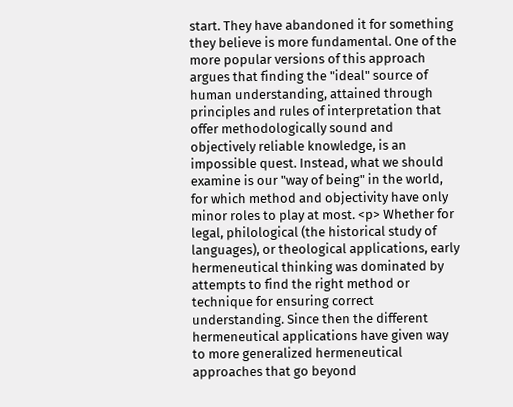start. They have abandoned it for something they believe is more fundamental. One of the more popular versions of this approach argues that finding the "ideal" source of human understanding, attained through principles and rules of interpretation that offer methodologically sound and objectively reliable knowledge, is an impossible quest. Instead, what we should examine is our "way of being" in the world, for which method and objectivity have only minor roles to play at most. <p> Whether for legal, philological (the historical study of languages), or theological applications, early hermeneutical thinking was dominated by attempts to find the right method or technique for ensuring correct understanding. Since then the different hermeneutical applications have given way to more generalized hermeneutical approaches that go beyond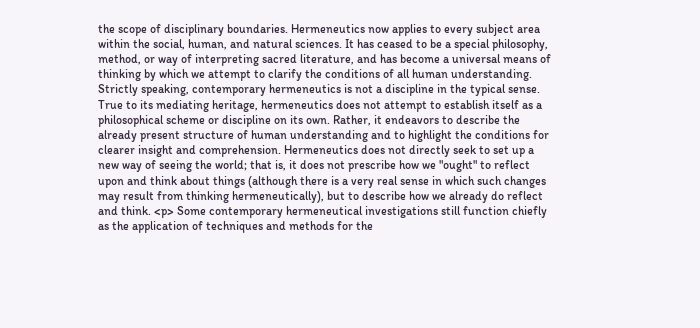the scope of disciplinary boundaries. Hermeneutics now applies to every subject area within the social, human, and natural sciences. It has ceased to be a special philosophy, method, or way of interpreting sacred literature, and has become a universal means of thinking by which we attempt to clarify the conditions of all human understanding. Strictly speaking, contemporary hermeneutics is not a discipline in the typical sense. True to its mediating heritage, hermeneutics does not attempt to establish itself as a philosophical scheme or discipline on its own. Rather, it endeavors to describe the already present structure of human understanding and to highlight the conditions for clearer insight and comprehension. Hermeneutics does not directly seek to set up a new way of seeing the world; that is, it does not prescribe how we "ought" to reflect upon and think about things (although there is a very real sense in which such changes may result from thinking hermeneutically), but to describe how we already do reflect and think. <p> Some contemporary hermeneutical investigations still function chiefly as the application of techniques and methods for the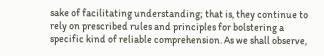sake of facilitating understanding; that is, they continue to rely on prescribed rules and principles for bolstering a specific kind of reliable comprehension. As we shall observe,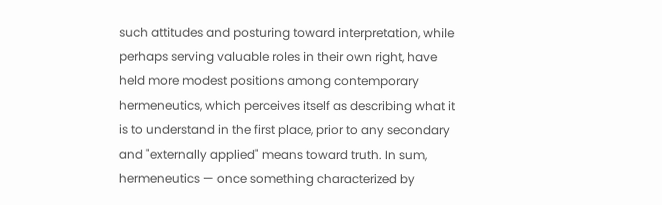such attitudes and posturing toward interpretation, while perhaps serving valuable roles in their own right, have held more modest positions among contemporary hermeneutics, which perceives itself as describing what it is to understand in the first place, prior to any secondary and "externally applied" means toward truth. In sum, hermeneutics — once something characterized by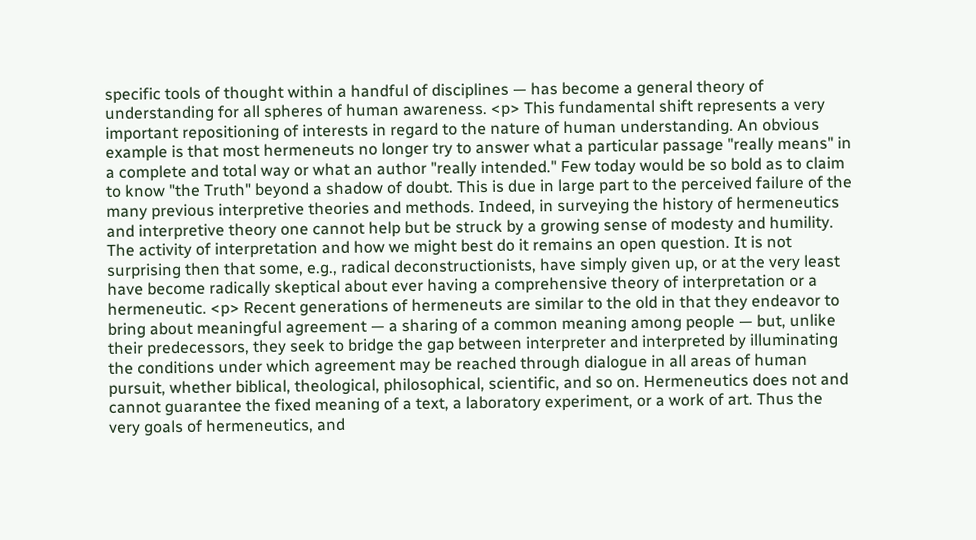specific tools of thought within a handful of disciplines — has become a general theory of understanding for all spheres of human awareness. <p> This fundamental shift represents a very important repositioning of interests in regard to the nature of human understanding. An obvious example is that most hermeneuts no longer try to answer what a particular passage "really means" in a complete and total way or what an author "really intended." Few today would be so bold as to claim to know "the Truth" beyond a shadow of doubt. This is due in large part to the perceived failure of the many previous interpretive theories and methods. Indeed, in surveying the history of hermeneutics and interpretive theory one cannot help but be struck by a growing sense of modesty and humility. The activity of interpretation and how we might best do it remains an open question. It is not surprising then that some, e.g., radical deconstructionists, have simply given up, or at the very least have become radically skeptical about ever having a comprehensive theory of interpretation or a hermeneutic. <p> Recent generations of hermeneuts are similar to the old in that they endeavor to bring about meaningful agreement — a sharing of a common meaning among people — but, unlike their predecessors, they seek to bridge the gap between interpreter and interpreted by illuminating the conditions under which agreement may be reached through dialogue in all areas of human pursuit, whether biblical, theological, philosophical, scientific, and so on. Hermeneutics does not and cannot guarantee the fixed meaning of a text, a laboratory experiment, or a work of art. Thus the very goals of hermeneutics, and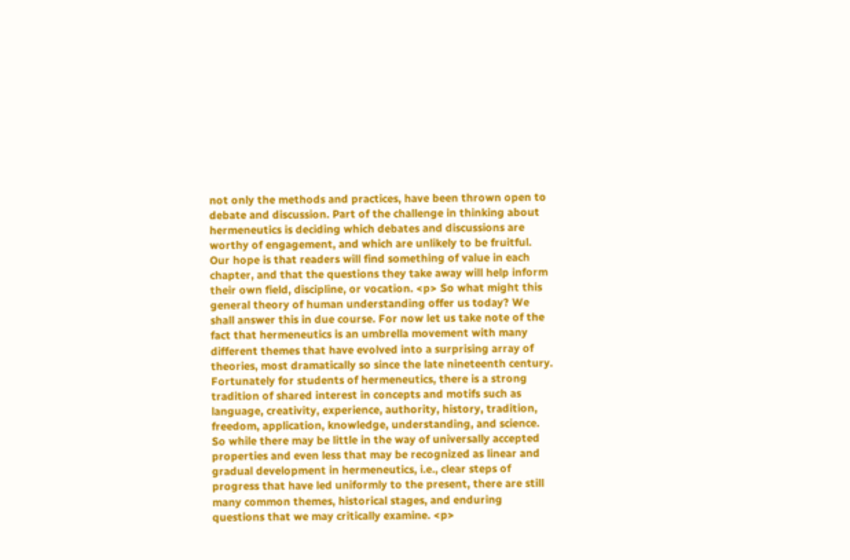not only the methods and practices, have been thrown open to debate and discussion. Part of the challenge in thinking about hermeneutics is deciding which debates and discussions are worthy of engagement, and which are unlikely to be fruitful. Our hope is that readers will find something of value in each chapter, and that the questions they take away will help inform their own field, discipline, or vocation. <p> So what might this general theory of human understanding offer us today? We shall answer this in due course. For now let us take note of the fact that hermeneutics is an umbrella movement with many different themes that have evolved into a surprising array of theories, most dramatically so since the late nineteenth century. Fortunately for students of hermeneutics, there is a strong tradition of shared interest in concepts and motifs such as language, creativity, experience, authority, history, tradition, freedom, application, knowledge, understanding, and science. So while there may be little in the way of universally accepted properties and even less that may be recognized as linear and gradual development in hermeneutics, i.e., clear steps of progress that have led uniformly to the present, there are still many common themes, historical stages, and enduring questions that we may critically examine. <p>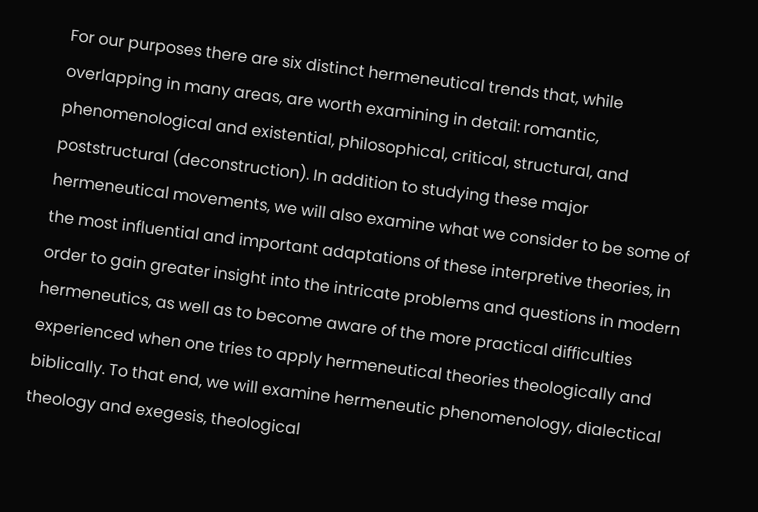For our purposes there are six distinct hermeneutical trends that, while overlapping in many areas, are worth examining in detail: romantic, phenomenological and existential, philosophical, critical, structural, and poststructural (deconstruction). In addition to studying these major hermeneutical movements, we will also examine what we consider to be some of the most influential and important adaptations of these interpretive theories, in order to gain greater insight into the intricate problems and questions in modern hermeneutics, as well as to become aware of the more practical difficulties experienced when one tries to apply hermeneutical theories theologically and biblically. To that end, we will examine hermeneutic phenomenology, dialectical theology and exegesis, theological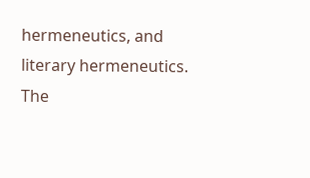hermeneutics, and literary hermeneutics. The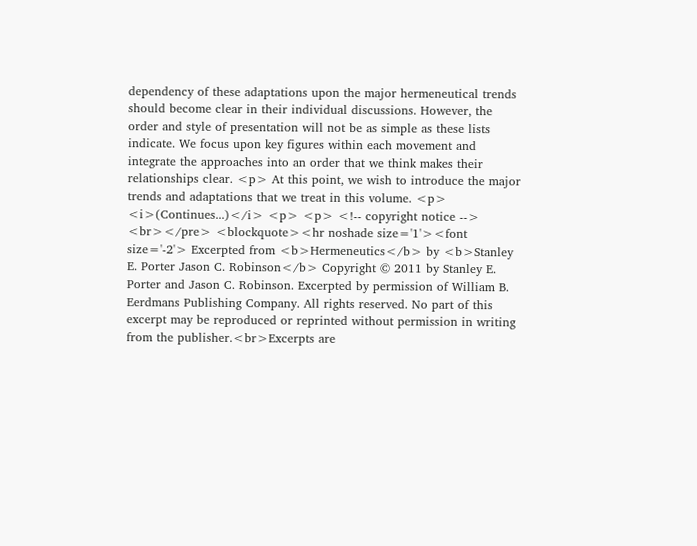dependency of these adaptations upon the major hermeneutical trends should become clear in their individual discussions. However, the order and style of presentation will not be as simple as these lists indicate. We focus upon key figures within each movement and integrate the approaches into an order that we think makes their relationships clear. <p> At this point, we wish to introduce the major trends and adaptations that we treat in this volume. <p> <i>(Continues...)</i> <p> <p> <!-- copyright notice --> <br></pre> <blockquote><hr noshade size='1'><font size='-2'> Excerpted from <b>Hermeneutics</b> by <b>Stanley E. Porter Jason C. Robinson</b> Copyright © 2011 by Stanley E. Porter and Jason C. Robinson. Excerpted by permission of William B. Eerdmans Publishing Company. All rights reserved. No part of this excerpt may be reproduced or reprinted without permission in writing from the publisher.<br>Excerpts are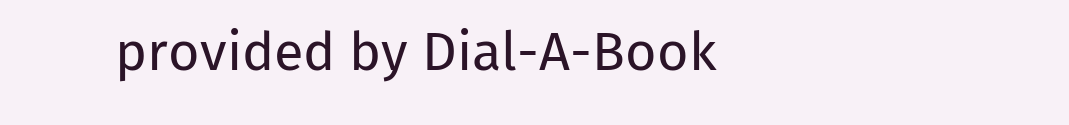provided by Dial-A-Book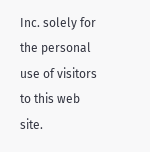Inc. solely for the personal use of visitors to this web site.